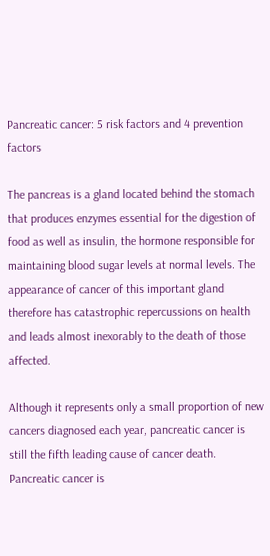Pancreatic cancer: 5 risk factors and 4 prevention factors

The pancreas is a gland located behind the stomach that produces enzymes essential for the digestion of food as well as insulin, the hormone responsible for maintaining blood sugar levels at normal levels. The appearance of cancer of this important gland therefore has catastrophic repercussions on health and leads almost inexorably to the death of those affected.

Although it represents only a small proportion of new cancers diagnosed each year, pancreatic cancer is still the fifth leading cause of cancer death. Pancreatic cancer is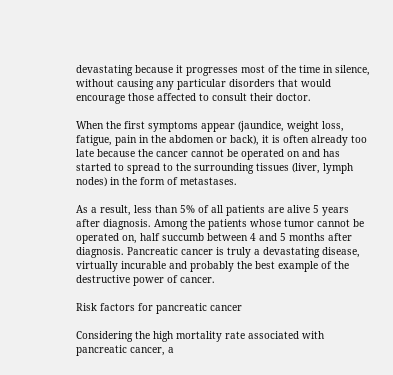devastating because it progresses most of the time in silence, without causing any particular disorders that would encourage those affected to consult their doctor.

When the first symptoms appear (jaundice, weight loss, fatigue, pain in the abdomen or back), it is often already too late because the cancer cannot be operated on and has started to spread to the surrounding tissues (liver, lymph nodes) in the form of metastases.

As a result, less than 5% of all patients are alive 5 years after diagnosis. Among the patients whose tumor cannot be operated on, half succumb between 4 and 5 months after diagnosis. Pancreatic cancer is truly a devastating disease, virtually incurable and probably the best example of the destructive power of cancer.

Risk factors for pancreatic cancer

Considering the high mortality rate associated with pancreatic cancer, a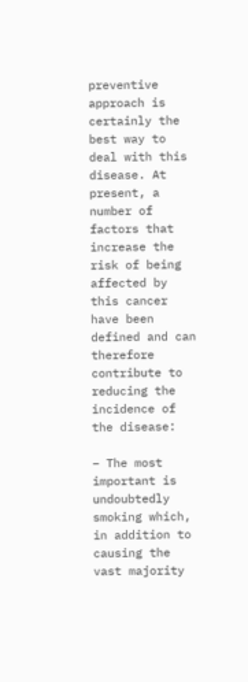preventive approach is certainly the best way to deal with this disease. At present, a number of factors that increase the risk of being affected by this cancer have been defined and can therefore contribute to reducing the incidence of the disease:

– The most important is undoubtedly smoking which, in addition to causing the vast majority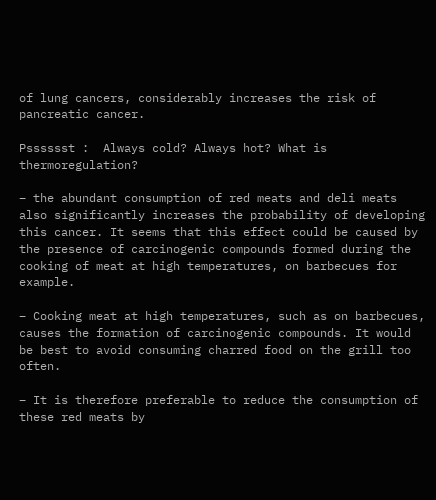of lung cancers, considerably increases the risk of pancreatic cancer.

Psssssst :  Always cold? Always hot? What is thermoregulation?

– the abundant consumption of red meats and deli meats also significantly increases the probability of developing this cancer. It seems that this effect could be caused by the presence of carcinogenic compounds formed during the cooking of meat at high temperatures, on barbecues for example.

– Cooking meat at high temperatures, such as on barbecues, causes the formation of carcinogenic compounds. It would be best to avoid consuming charred food on the grill too often.

– It is therefore preferable to reduce the consumption of these red meats by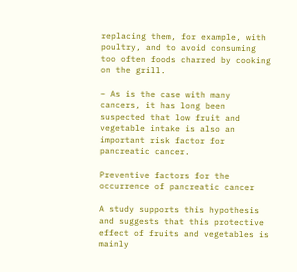replacing them, for example, with poultry, and to avoid consuming too often foods charred by cooking on the grill.

– As is the case with many cancers, it has long been suspected that low fruit and vegetable intake is also an important risk factor for pancreatic cancer.

Preventive factors for the occurrence of pancreatic cancer

A study supports this hypothesis and suggests that this protective effect of fruits and vegetables is mainly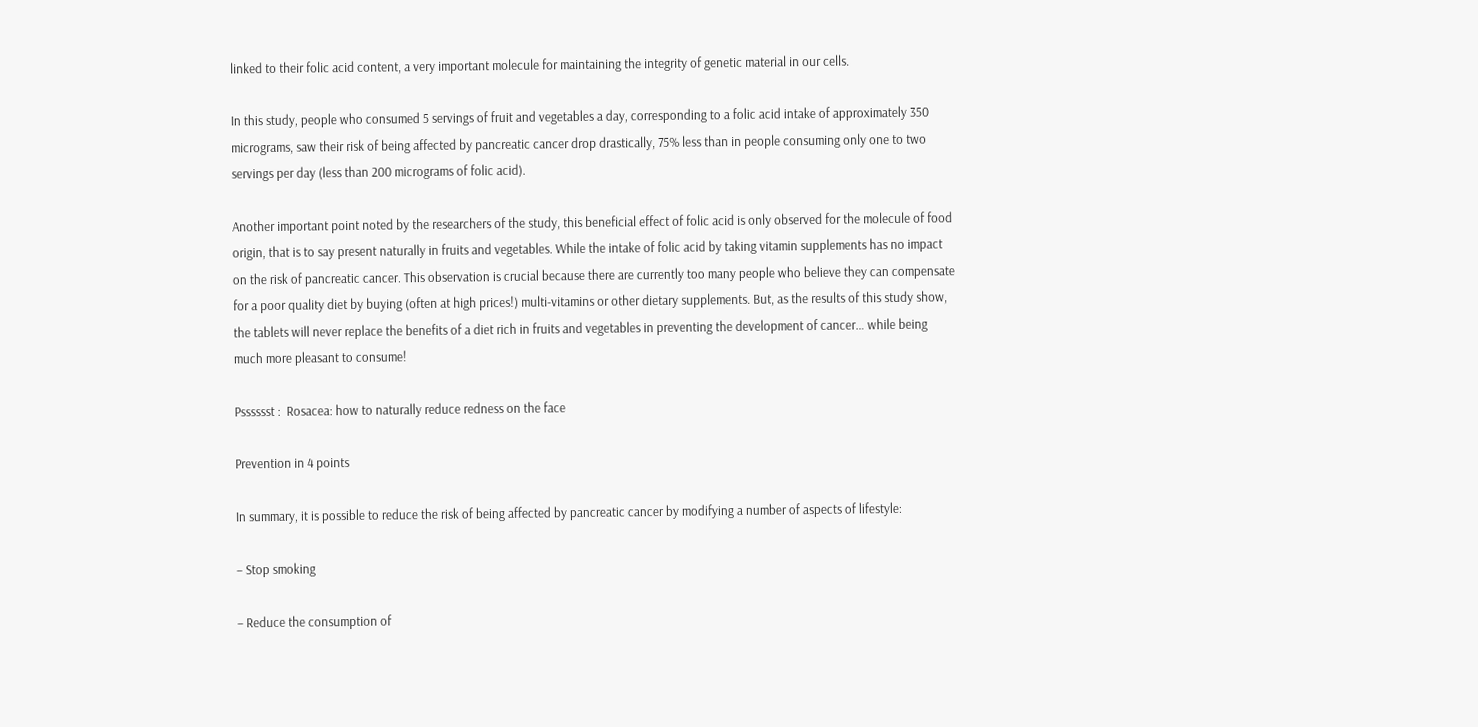linked to their folic acid content, a very important molecule for maintaining the integrity of genetic material in our cells.

In this study, people who consumed 5 servings of fruit and vegetables a day, corresponding to a folic acid intake of approximately 350 micrograms, saw their risk of being affected by pancreatic cancer drop drastically, 75% less than in people consuming only one to two servings per day (less than 200 micrograms of folic acid).

Another important point noted by the researchers of the study, this beneficial effect of folic acid is only observed for the molecule of food origin, that is to say present naturally in fruits and vegetables. While the intake of folic acid by taking vitamin supplements has no impact on the risk of pancreatic cancer. This observation is crucial because there are currently too many people who believe they can compensate for a poor quality diet by buying (often at high prices!) multi-vitamins or other dietary supplements. But, as the results of this study show, the tablets will never replace the benefits of a diet rich in fruits and vegetables in preventing the development of cancer… while being much more pleasant to consume!

Psssssst :  Rosacea: how to naturally reduce redness on the face

Prevention in 4 points

In summary, it is possible to reduce the risk of being affected by pancreatic cancer by modifying a number of aspects of lifestyle:

– Stop smoking

– Reduce the consumption of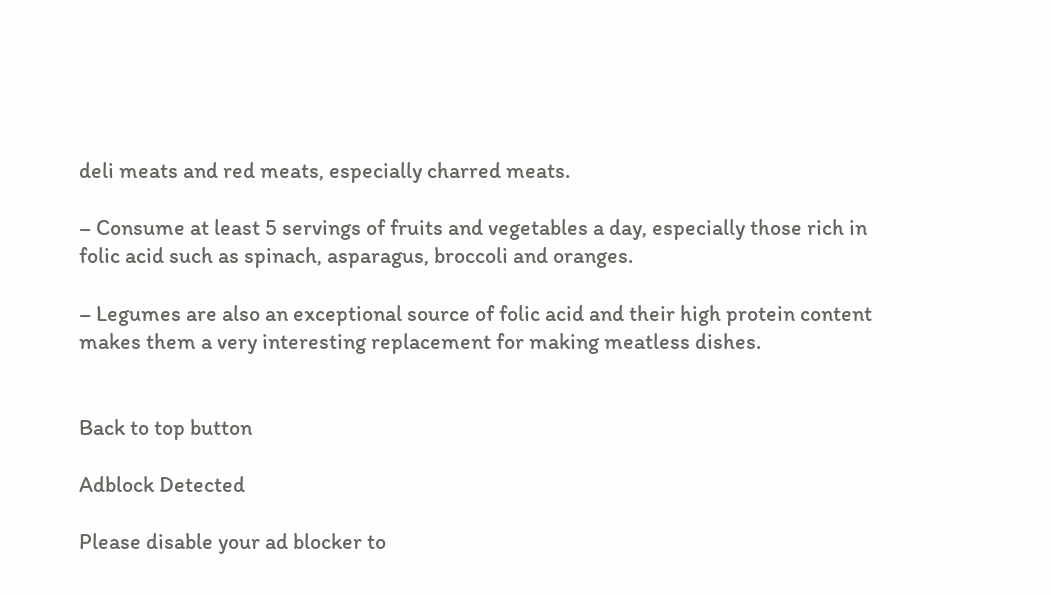deli meats and red meats, especially charred meats.

– Consume at least 5 servings of fruits and vegetables a day, especially those rich in folic acid such as spinach, asparagus, broccoli and oranges.

– Legumes are also an exceptional source of folic acid and their high protein content makes them a very interesting replacement for making meatless dishes.


Back to top button

Adblock Detected

Please disable your ad blocker to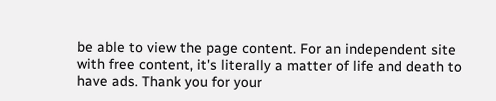be able to view the page content. For an independent site with free content, it's literally a matter of life and death to have ads. Thank you for your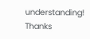understanding! Thanks